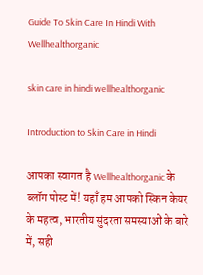Guide To Skin Care In Hindi With Wellhealthorganic

skin care in hindi wellhealthorganic

Introduction to Skin Care in Hindi

आपका स्वागत है Wellhealthorganic के ब्लॉग पोस्ट में! यहाँ हम आपको स्किन केयर के महत्व, भारतीय सुंदरता समस्याओं के बारे में, सही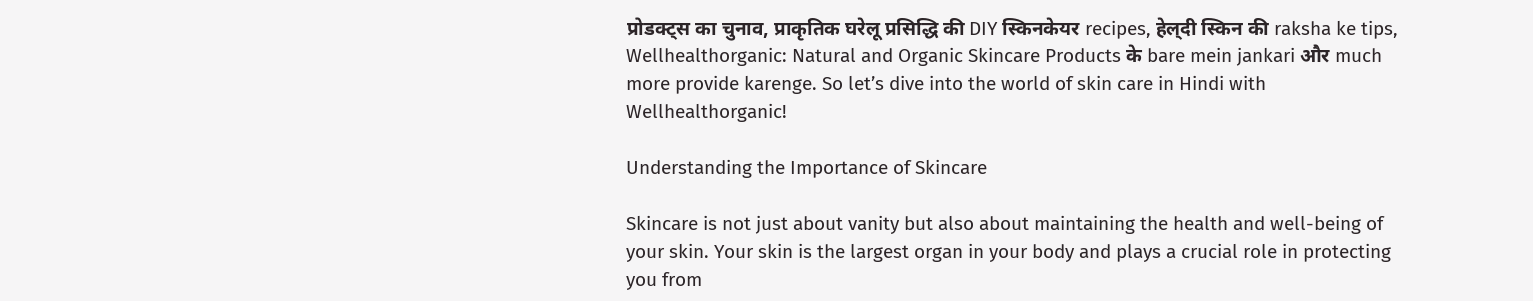प्रोडक्ट्स का चुनाव, प्राकृतिक घरेलू प्रसिद्धि की DIY स्‍किनकेयर recipes, हेल्‌दी स्‍किन की raksha ke tips, Wellhealthorganic: Natural and Organic Skincare Products के bare mein jankari और much more provide karenge. So let’s dive into the world of skin care in Hindi with Wellhealthorganic!

Understanding the Importance of Skincare

Skincare is not just about vanity but also about maintaining the health and well-being of your skin. Your skin is the largest organ in your body and plays a crucial role in protecting you from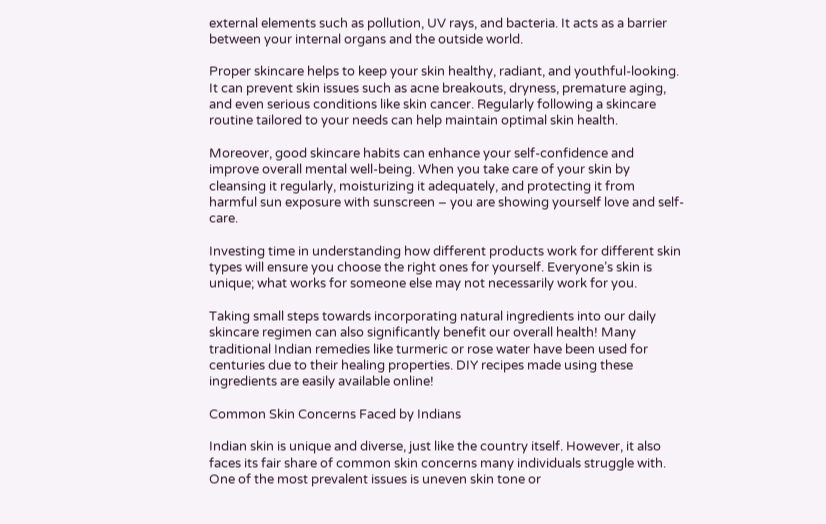external elements such as pollution, UV rays, and bacteria. It acts as a barrier between your internal organs and the outside world.

Proper skincare helps to keep your skin healthy, radiant, and youthful-looking. It can prevent skin issues such as acne breakouts, dryness, premature aging, and even serious conditions like skin cancer. Regularly following a skincare routine tailored to your needs can help maintain optimal skin health.

Moreover, good skincare habits can enhance your self-confidence and improve overall mental well-being. When you take care of your skin by cleansing it regularly, moisturizing it adequately, and protecting it from harmful sun exposure with sunscreen – you are showing yourself love and self-care.

Investing time in understanding how different products work for different skin types will ensure you choose the right ones for yourself. Everyone’s skin is unique; what works for someone else may not necessarily work for you.

Taking small steps towards incorporating natural ingredients into our daily skincare regimen can also significantly benefit our overall health! Many traditional Indian remedies like turmeric or rose water have been used for centuries due to their healing properties. DIY recipes made using these ingredients are easily available online!

Common Skin Concerns Faced by Indians

Indian skin is unique and diverse, just like the country itself. However, it also faces its fair share of common skin concerns many individuals struggle with. One of the most prevalent issues is uneven skin tone or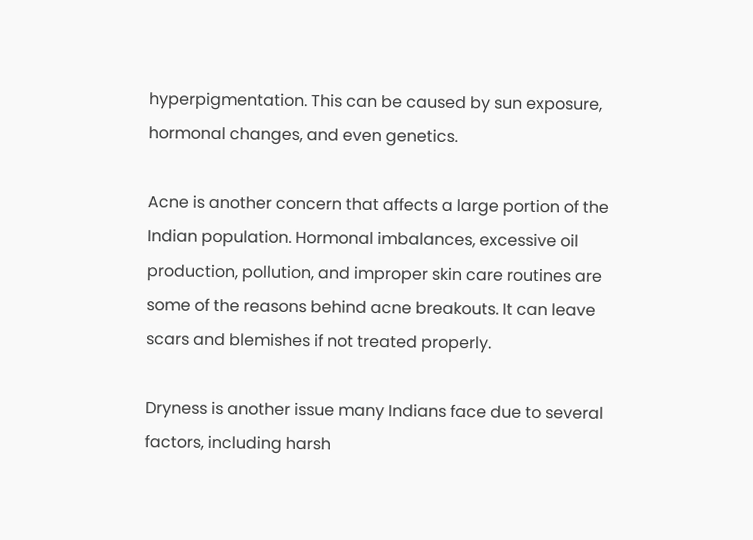hyperpigmentation. This can be caused by sun exposure, hormonal changes, and even genetics.

Acne is another concern that affects a large portion of the Indian population. Hormonal imbalances, excessive oil production, pollution, and improper skin care routines are some of the reasons behind acne breakouts. It can leave scars and blemishes if not treated properly.

Dryness is another issue many Indians face due to several factors, including harsh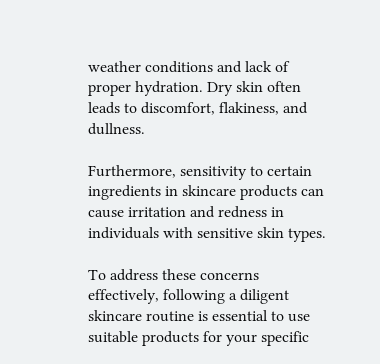weather conditions and lack of proper hydration. Dry skin often leads to discomfort, flakiness, and dullness.

Furthermore, sensitivity to certain ingredients in skincare products can cause irritation and redness in individuals with sensitive skin types.

To address these concerns effectively, following a diligent skincare routine is essential to use suitable products for your specific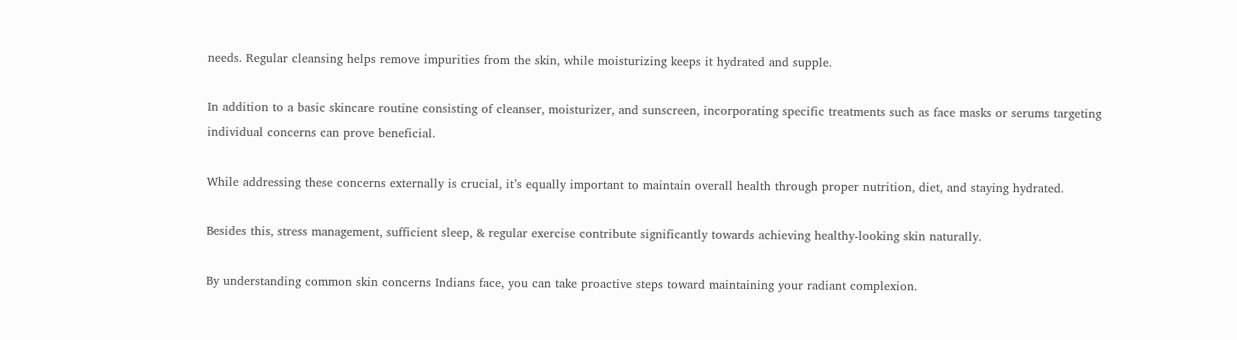needs. Regular cleansing helps remove impurities from the skin, while moisturizing keeps it hydrated and supple.

In addition to a basic skincare routine consisting of cleanser, moisturizer, and sunscreen, incorporating specific treatments such as face masks or serums targeting individual concerns can prove beneficial.

While addressing these concerns externally is crucial, it’s equally important to maintain overall health through proper nutrition, diet, and staying hydrated.

Besides this, stress management, sufficient sleep, & regular exercise contribute significantly towards achieving healthy-looking skin naturally.

By understanding common skin concerns Indians face, you can take proactive steps toward maintaining your radiant complexion.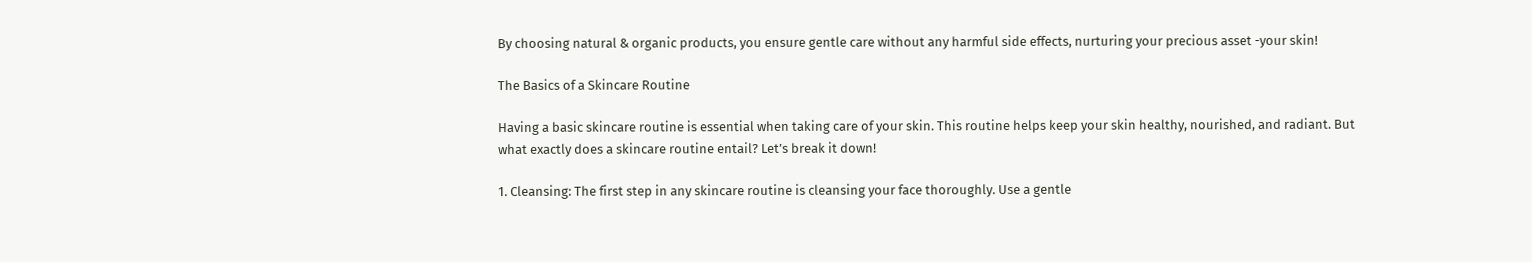By choosing natural & organic products, you ensure gentle care without any harmful side effects, nurturing your precious asset -your skin!

The Basics of a Skincare Routine

Having a basic skincare routine is essential when taking care of your skin. This routine helps keep your skin healthy, nourished, and radiant. But what exactly does a skincare routine entail? Let’s break it down!

1. Cleansing: The first step in any skincare routine is cleansing your face thoroughly. Use a gentle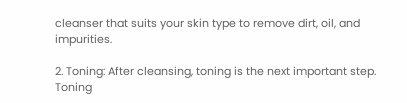cleanser that suits your skin type to remove dirt, oil, and impurities.

2. Toning: After cleansing, toning is the next important step. Toning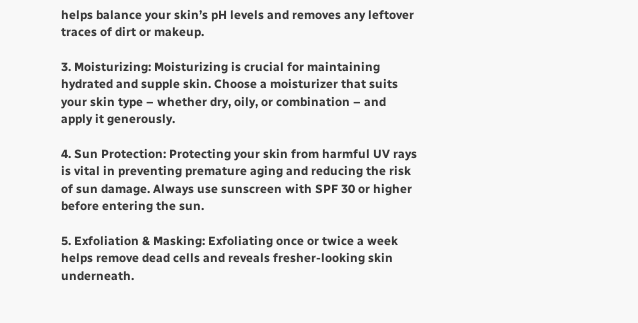helps balance your skin’s pH levels and removes any leftover traces of dirt or makeup.

3. Moisturizing: Moisturizing is crucial for maintaining hydrated and supple skin. Choose a moisturizer that suits your skin type – whether dry, oily, or combination – and apply it generously.

4. Sun Protection: Protecting your skin from harmful UV rays is vital in preventing premature aging and reducing the risk of sun damage. Always use sunscreen with SPF 30 or higher before entering the sun.

5. Exfoliation & Masking: Exfoliating once or twice a week helps remove dead cells and reveals fresher-looking skin underneath.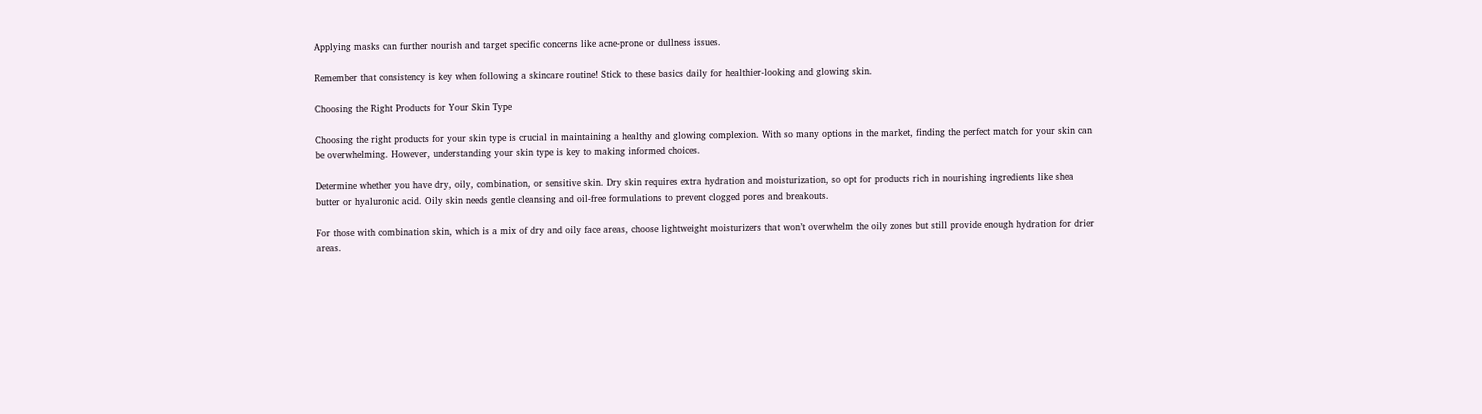Applying masks can further nourish and target specific concerns like acne-prone or dullness issues.

Remember that consistency is key when following a skincare routine! Stick to these basics daily for healthier-looking and glowing skin.

Choosing the Right Products for Your Skin Type

Choosing the right products for your skin type is crucial in maintaining a healthy and glowing complexion. With so many options in the market, finding the perfect match for your skin can be overwhelming. However, understanding your skin type is key to making informed choices.

Determine whether you have dry, oily, combination, or sensitive skin. Dry skin requires extra hydration and moisturization, so opt for products rich in nourishing ingredients like shea butter or hyaluronic acid. Oily skin needs gentle cleansing and oil-free formulations to prevent clogged pores and breakouts.

For those with combination skin, which is a mix of dry and oily face areas, choose lightweight moisturizers that won’t overwhelm the oily zones but still provide enough hydration for drier areas.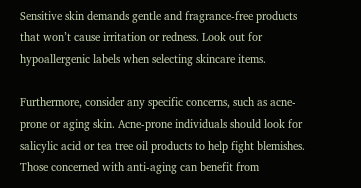Sensitive skin demands gentle and fragrance-free products that won’t cause irritation or redness. Look out for hypoallergenic labels when selecting skincare items.

Furthermore, consider any specific concerns, such as acne-prone or aging skin. Acne-prone individuals should look for salicylic acid or tea tree oil products to help fight blemishes. Those concerned with anti-aging can benefit from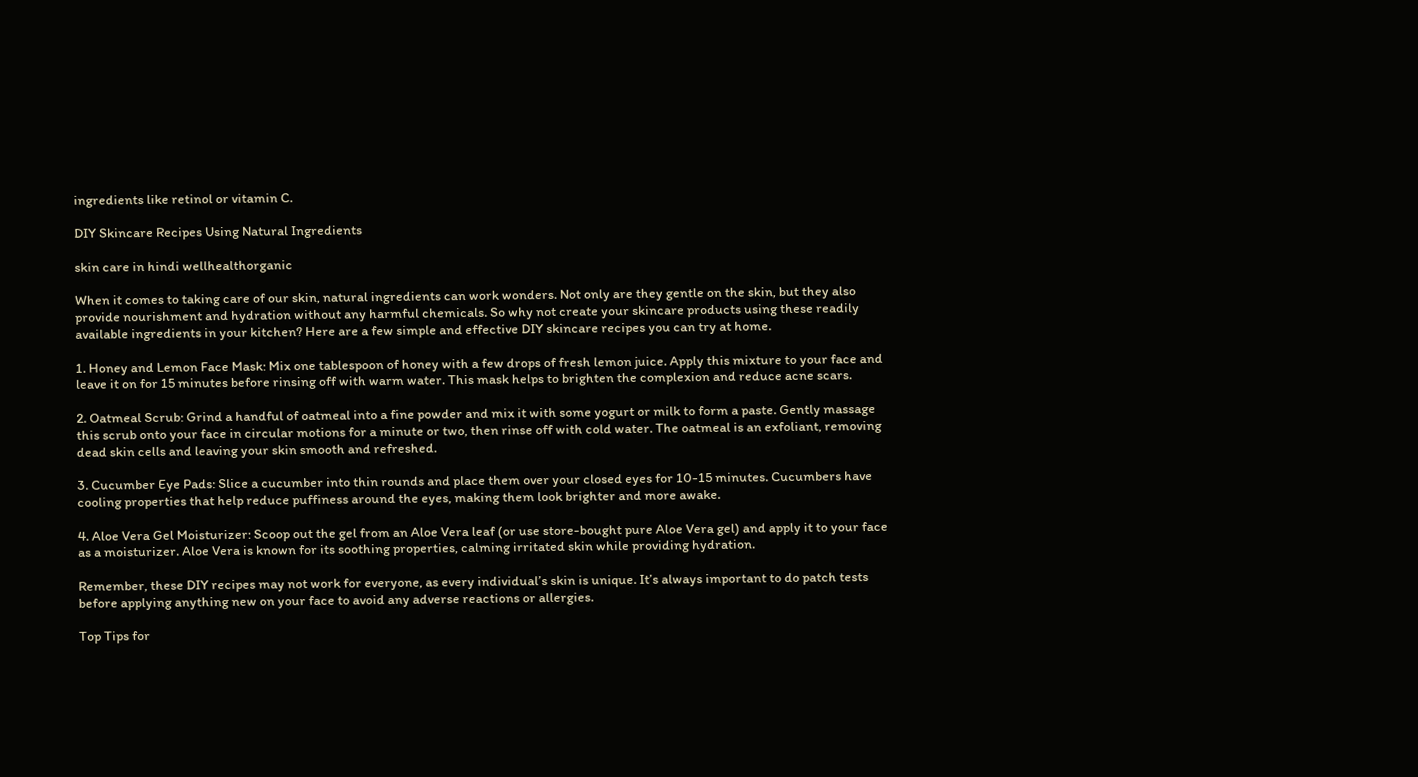ingredients like retinol or vitamin C.

DIY Skincare Recipes Using Natural Ingredients

skin care in hindi wellhealthorganic

When it comes to taking care of our skin, natural ingredients can work wonders. Not only are they gentle on the skin, but they also provide nourishment and hydration without any harmful chemicals. So why not create your skincare products using these readily available ingredients in your kitchen? Here are a few simple and effective DIY skincare recipes you can try at home.

1. Honey and Lemon Face Mask: Mix one tablespoon of honey with a few drops of fresh lemon juice. Apply this mixture to your face and leave it on for 15 minutes before rinsing off with warm water. This mask helps to brighten the complexion and reduce acne scars.

2. Oatmeal Scrub: Grind a handful of oatmeal into a fine powder and mix it with some yogurt or milk to form a paste. Gently massage this scrub onto your face in circular motions for a minute or two, then rinse off with cold water. The oatmeal is an exfoliant, removing dead skin cells and leaving your skin smooth and refreshed.

3. Cucumber Eye Pads: Slice a cucumber into thin rounds and place them over your closed eyes for 10-15 minutes. Cucumbers have cooling properties that help reduce puffiness around the eyes, making them look brighter and more awake.

4. Aloe Vera Gel Moisturizer: Scoop out the gel from an Aloe Vera leaf (or use store-bought pure Aloe Vera gel) and apply it to your face as a moisturizer. Aloe Vera is known for its soothing properties, calming irritated skin while providing hydration.

Remember, these DIY recipes may not work for everyone, as every individual’s skin is unique. It’s always important to do patch tests before applying anything new on your face to avoid any adverse reactions or allergies.

Top Tips for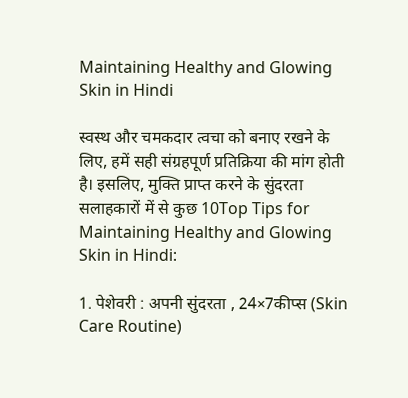Maintaining Healthy and Glowing Skin in Hindi

स्वस्थ और चमकदार त्वचा को बनाए रखने के लिए, हमें सही संग्रहपूर्ण प्रतिक्रिया की मांग होती है। इसलिए, मुक्ति प्राप्त करने के सुंदरता सलाहकारों में से कुछ 10Top Tips for Maintaining Healthy and Glowing Skin in Hindi:

1. पेशेवरी : अपनी सुंदरता , 24×7कीप्‍स (Skin Care Routine)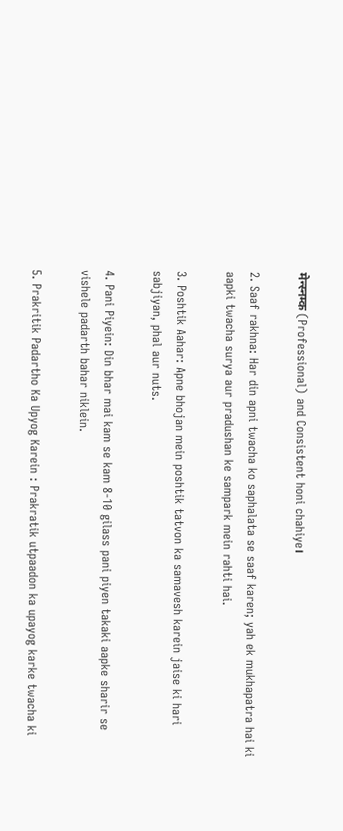मेन्‍स्‍नम्‍क (Professional) and Consistent honi chahiye।

2. Saaf rakhna: Har din apni twacha ko saphalata se saaf karen; yah ek mukhapatra hai ki aapki twacha surya aur pradushan ke sampark mein rahti hai.

3. Poshtik Aahar: Apne bhojan mein poshtik tatvon ka samavesh karein jaise ki hari sabjiyan, phal aur nuts.

4. Pani Piyein: Din bhar mai kam se kam 8-10 gilass pani piyen takaki aapke sharir se vishele padarth bahar niklein.

5. Prakritik Padartho Ka Upyog Karein : Prakratik utpaadon ka upayog karke twacha ki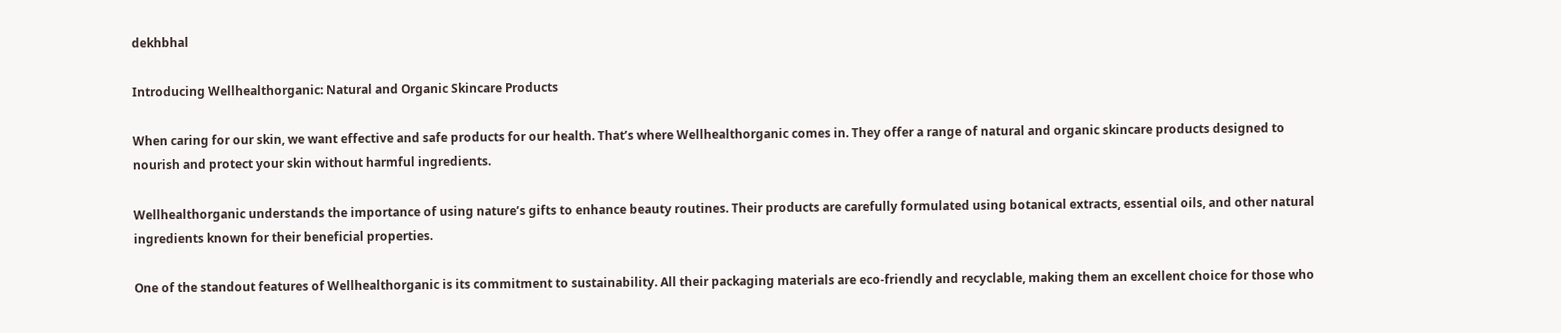dekhbhal

Introducing Wellhealthorganic: Natural and Organic Skincare Products

When caring for our skin, we want effective and safe products for our health. That’s where Wellhealthorganic comes in. They offer a range of natural and organic skincare products designed to nourish and protect your skin without harmful ingredients.

Wellhealthorganic understands the importance of using nature’s gifts to enhance beauty routines. Their products are carefully formulated using botanical extracts, essential oils, and other natural ingredients known for their beneficial properties.

One of the standout features of Wellhealthorganic is its commitment to sustainability. All their packaging materials are eco-friendly and recyclable, making them an excellent choice for those who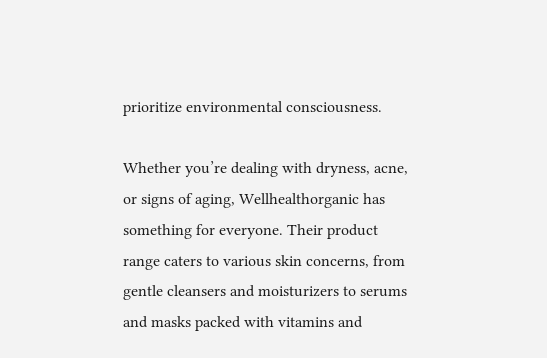prioritize environmental consciousness.

Whether you’re dealing with dryness, acne, or signs of aging, Wellhealthorganic has something for everyone. Their product range caters to various skin concerns, from gentle cleansers and moisturizers to serums and masks packed with vitamins and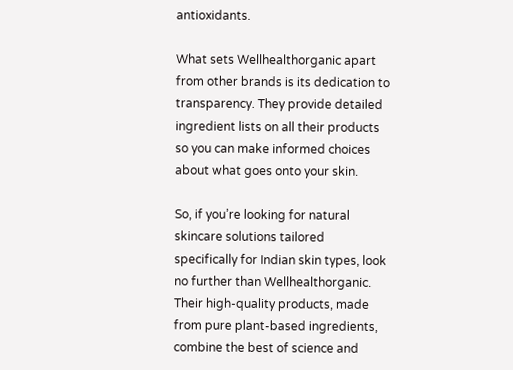antioxidants.

What sets Wellhealthorganic apart from other brands is its dedication to transparency. They provide detailed ingredient lists on all their products so you can make informed choices about what goes onto your skin.

So, if you’re looking for natural skincare solutions tailored specifically for Indian skin types, look no further than Wellhealthorganic. Their high-quality products, made from pure plant-based ingredients, combine the best of science and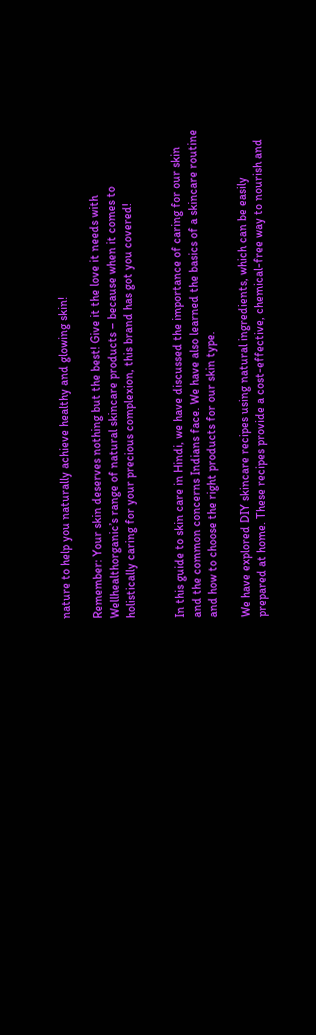nature to help you naturally achieve healthy and glowing skin!

Remember: Your skin deserves nothing but the best! Give it the love it needs with Wellhealthorganic’s range of natural skincare products – because when it comes to holistically caring for your precious complexion, this brand has got you covered!


In this guide to skin care in Hindi, we have discussed the importance of caring for our skin and the common concerns Indians face. We have also learned the basics of a skincare routine and how to choose the right products for our skin type.

We have explored DIY skincare recipes using natural ingredients, which can be easily prepared at home. These recipes provide a cost-effective, chemical-free way to nourish and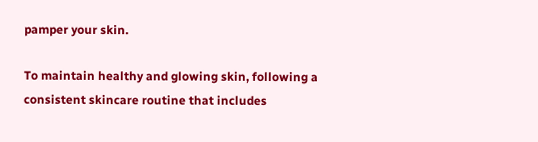pamper your skin.

To maintain healthy and glowing skin, following a consistent skincare routine that includes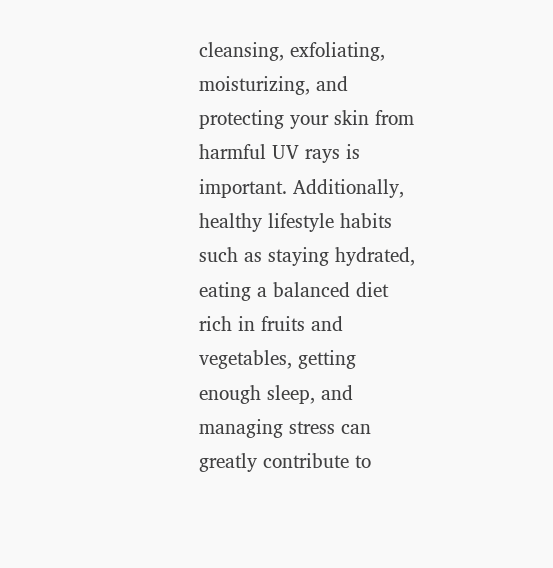cleansing, exfoliating, moisturizing, and protecting your skin from harmful UV rays is important. Additionally, healthy lifestyle habits such as staying hydrated, eating a balanced diet rich in fruits and vegetables, getting enough sleep, and managing stress can greatly contribute to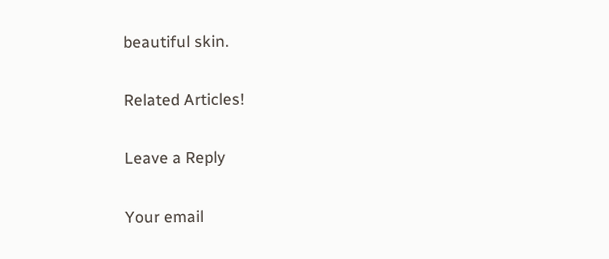beautiful skin.

Related Articles!

Leave a Reply

Your email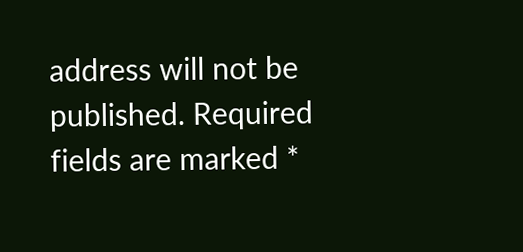address will not be published. Required fields are marked *